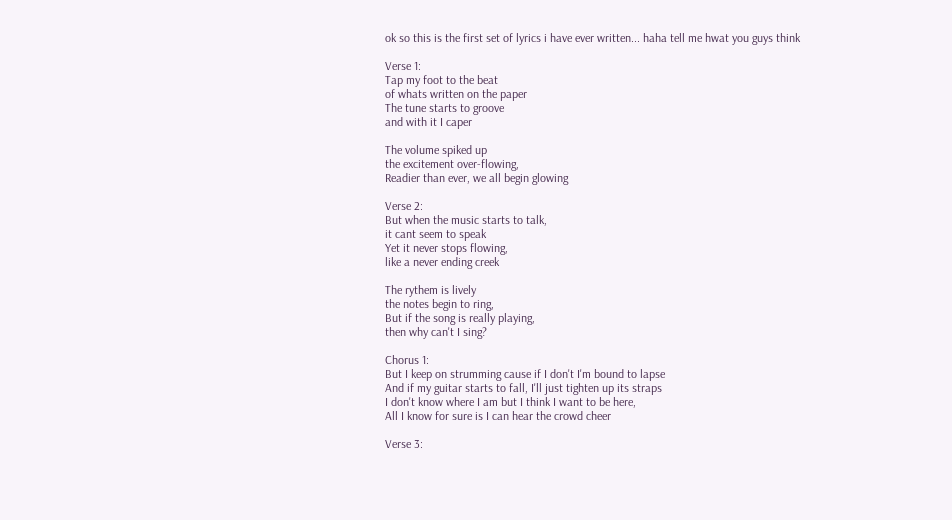ok so this is the first set of lyrics i have ever written... haha tell me hwat you guys think

Verse 1:
Tap my foot to the beat
of whats written on the paper
The tune starts to groove
and with it I caper

The volume spiked up
the excitement over-flowing,
Readier than ever, we all begin glowing

Verse 2:
But when the music starts to talk,
it cant seem to speak
Yet it never stops flowing,
like a never ending creek

The rythem is lively
the notes begin to ring,
But if the song is really playing,
then why can't I sing?

Chorus 1:
But I keep on strumming cause if I don't I'm bound to lapse
And if my guitar starts to fall, I'll just tighten up its straps
I don't know where I am but I think I want to be here,
All I know for sure is I can hear the crowd cheer

Verse 3: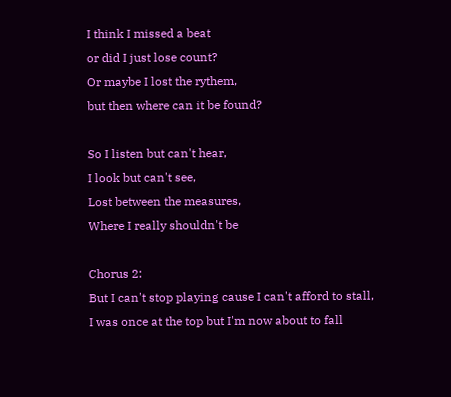I think I missed a beat
or did I just lose count?
Or maybe I lost the rythem,
but then where can it be found?

So I listen but can't hear,
I look but can't see,
Lost between the measures,
Where I really shouldn't be

Chorus 2:
But I can't stop playing cause I can't afford to stall,
I was once at the top but I'm now about to fall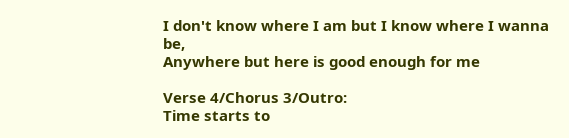I don't know where I am but I know where I wanna be,
Anywhere but here is good enough for me

Verse 4/Chorus 3/Outro:
Time starts to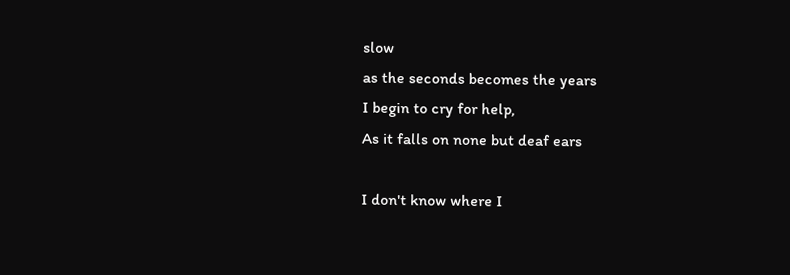slow
as the seconds becomes the years
I begin to cry for help,
As it falls on none but deaf ears

I don't know where I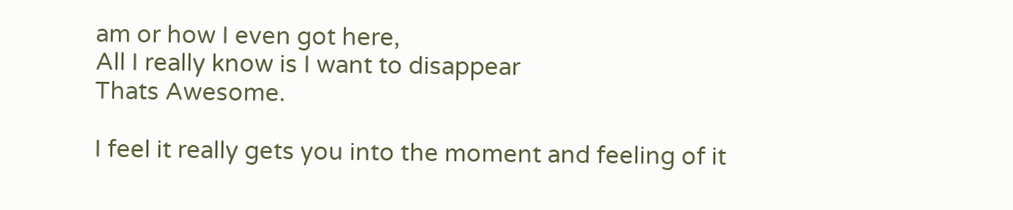am or how I even got here,
All I really know is I want to disappear
Thats Awesome.

I feel it really gets you into the moment and feeling of it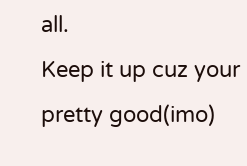all.
Keep it up cuz your pretty good(imo)